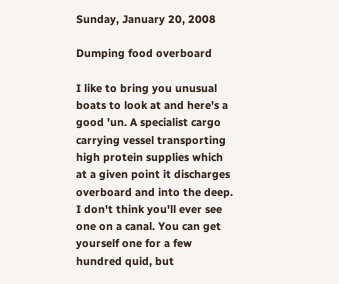Sunday, January 20, 2008

Dumping food overboard

I like to bring you unusual boats to look at and here's a good 'un. A specialist cargo carrying vessel transporting high protein supplies which at a given point it discharges overboard and into the deep. I don't think you'll ever see one on a canal. You can get yourself one for a few hundred quid, but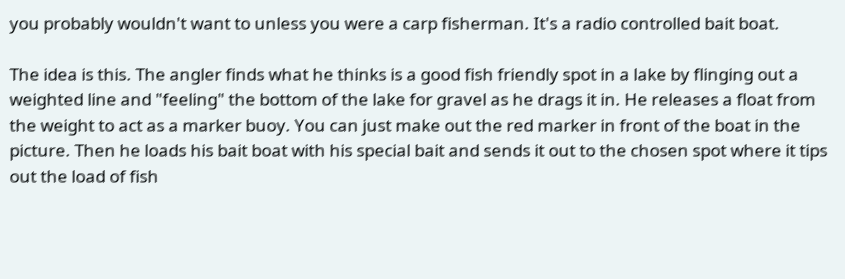you probably wouldn't want to unless you were a carp fisherman. It's a radio controlled bait boat.

The idea is this. The angler finds what he thinks is a good fish friendly spot in a lake by flinging out a weighted line and "feeling" the bottom of the lake for gravel as he drags it in. He releases a float from the weight to act as a marker buoy. You can just make out the red marker in front of the boat in the picture. Then he loads his bait boat with his special bait and sends it out to the chosen spot where it tips out the load of fish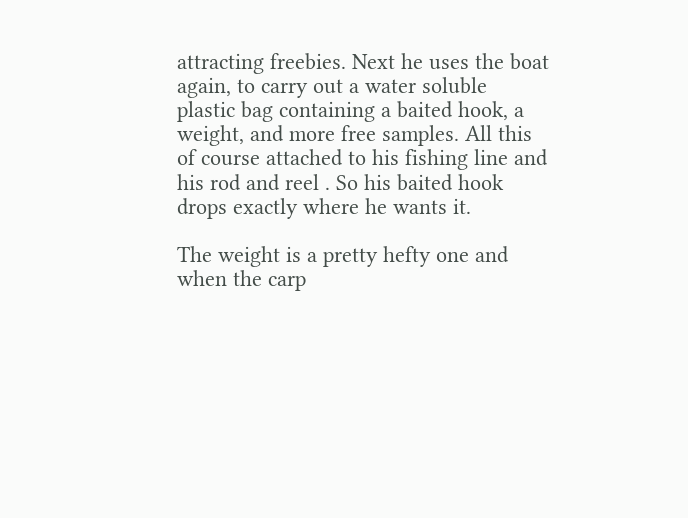attracting freebies. Next he uses the boat again, to carry out a water soluble plastic bag containing a baited hook, a weight, and more free samples. All this of course attached to his fishing line and his rod and reel . So his baited hook drops exactly where he wants it.

The weight is a pretty hefty one and when the carp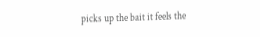picks up the bait it feels the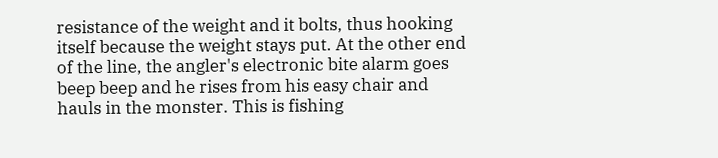resistance of the weight and it bolts, thus hooking itself because the weight stays put. At the other end of the line, the angler's electronic bite alarm goes beep beep and he rises from his easy chair and hauls in the monster. This is fishing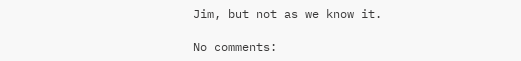Jim, but not as we know it.

No comments: